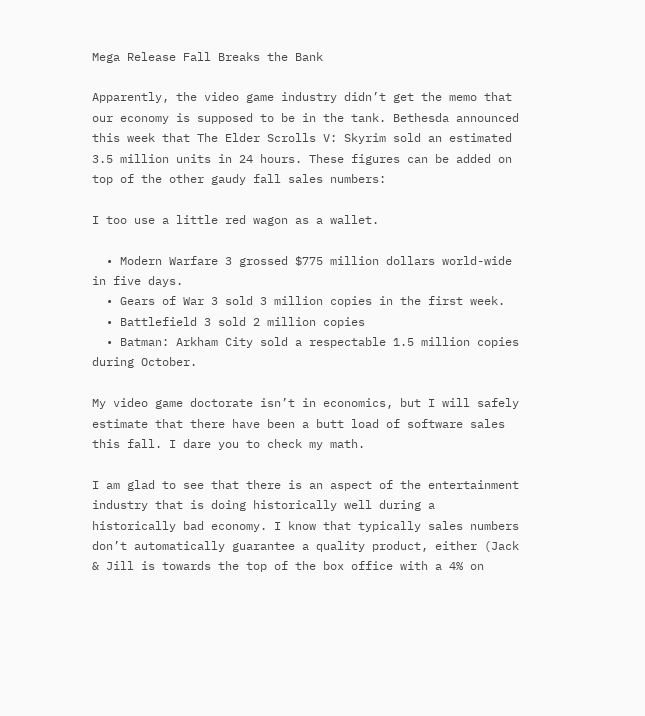Mega Release Fall Breaks the Bank

Apparently, the video game industry didn’t get the memo that our economy is supposed to be in the tank. Bethesda announced this week that The Elder Scrolls V: Skyrim sold an estimated 3.5 million units in 24 hours. These figures can be added on top of the other gaudy fall sales numbers:

I too use a little red wagon as a wallet.

  • Modern Warfare 3 grossed $775 million dollars world-wide in five days.
  • Gears of War 3 sold 3 million copies in the first week.
  • Battlefield 3 sold 2 million copies
  • Batman: Arkham City sold a respectable 1.5 million copies during October.

My video game doctorate isn’t in economics, but I will safely estimate that there have been a butt load of software sales this fall. I dare you to check my math.

I am glad to see that there is an aspect of the entertainment industry that is doing historically well during a historically bad economy. I know that typically sales numbers don’t automatically guarantee a quality product, either (Jack & Jill is towards the top of the box office with a 4% on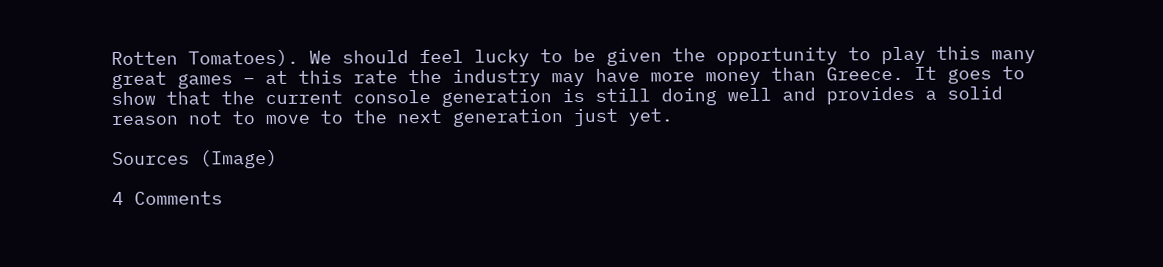Rotten Tomatoes). We should feel lucky to be given the opportunity to play this many great games – at this rate the industry may have more money than Greece. It goes to show that the current console generation is still doing well and provides a solid reason not to move to the next generation just yet.

Sources (Image)

4 Comments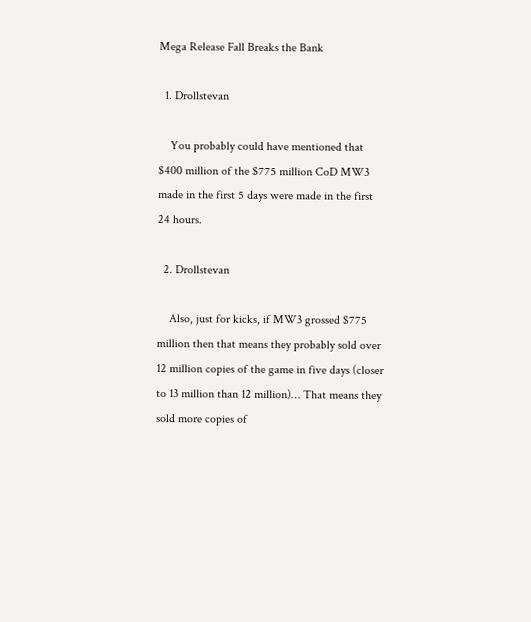Mega Release Fall Breaks the Bank

  1. Drollstevan

    You probably could have mentioned that $400 million of the $775 million CoD MW3 made in the first 5 days were made in the first 24 hours.

  2. Drollstevan

    Also, just for kicks, if MW3 grossed $775 million then that means they probably sold over 12 million copies of the game in five days (closer to 13 million than 12 million)… That means they sold more copies of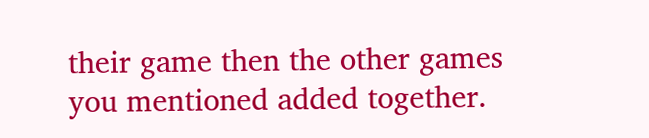their game then the other games you mentioned added together.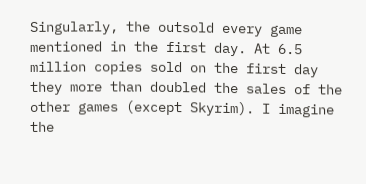Singularly, the outsold every game mentioned in the first day. At 6.5 million copies sold on the first day they more than doubled the sales of the other games (except Skyrim). I imagine the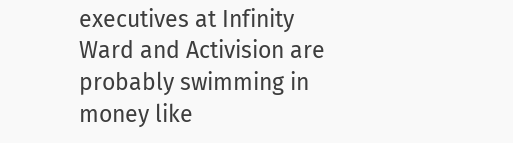executives at Infinity Ward and Activision are probably swimming in money like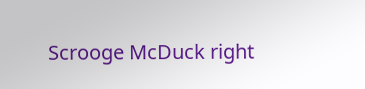Scrooge McDuck right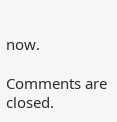now.

Comments are closed.